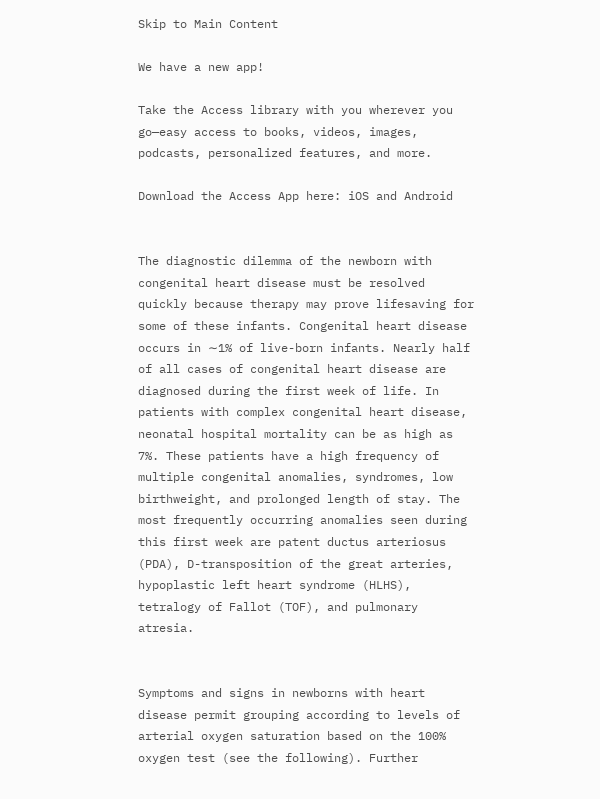Skip to Main Content

We have a new app!

Take the Access library with you wherever you go—easy access to books, videos, images, podcasts, personalized features, and more.

Download the Access App here: iOS and Android


The diagnostic dilemma of the newborn with congenital heart disease must be resolved quickly because therapy may prove lifesaving for some of these infants. Congenital heart disease occurs in ∼1% of live-born infants. Nearly half of all cases of congenital heart disease are diagnosed during the first week of life. In patients with complex congenital heart disease, neonatal hospital mortality can be as high as 7%. These patients have a high frequency of multiple congenital anomalies, syndromes, low birthweight, and prolonged length of stay. The most frequently occurring anomalies seen during this first week are patent ductus arteriosus (PDA), D-transposition of the great arteries, hypoplastic left heart syndrome (HLHS), tetralogy of Fallot (TOF), and pulmonary atresia.


Symptoms and signs in newborns with heart disease permit grouping according to levels of arterial oxygen saturation based on the 100% oxygen test (see the following). Further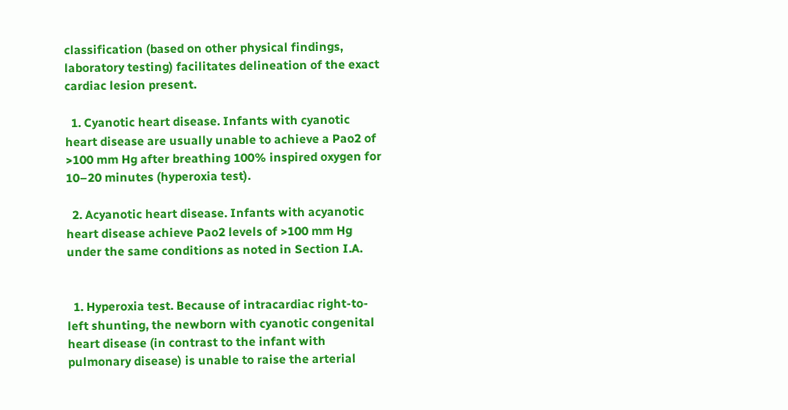classification (based on other physical findings, laboratory testing) facilitates delineation of the exact cardiac lesion present.

  1. Cyanotic heart disease. Infants with cyanotic heart disease are usually unable to achieve a Pao2 of >100 mm Hg after breathing 100% inspired oxygen for 10–20 minutes (hyperoxia test).

  2. Acyanotic heart disease. Infants with acyanotic heart disease achieve Pao2 levels of >100 mm Hg under the same conditions as noted in Section I.A.


  1. Hyperoxia test. Because of intracardiac right-to-left shunting, the newborn with cyanotic congenital heart disease (in contrast to the infant with pulmonary disease) is unable to raise the arterial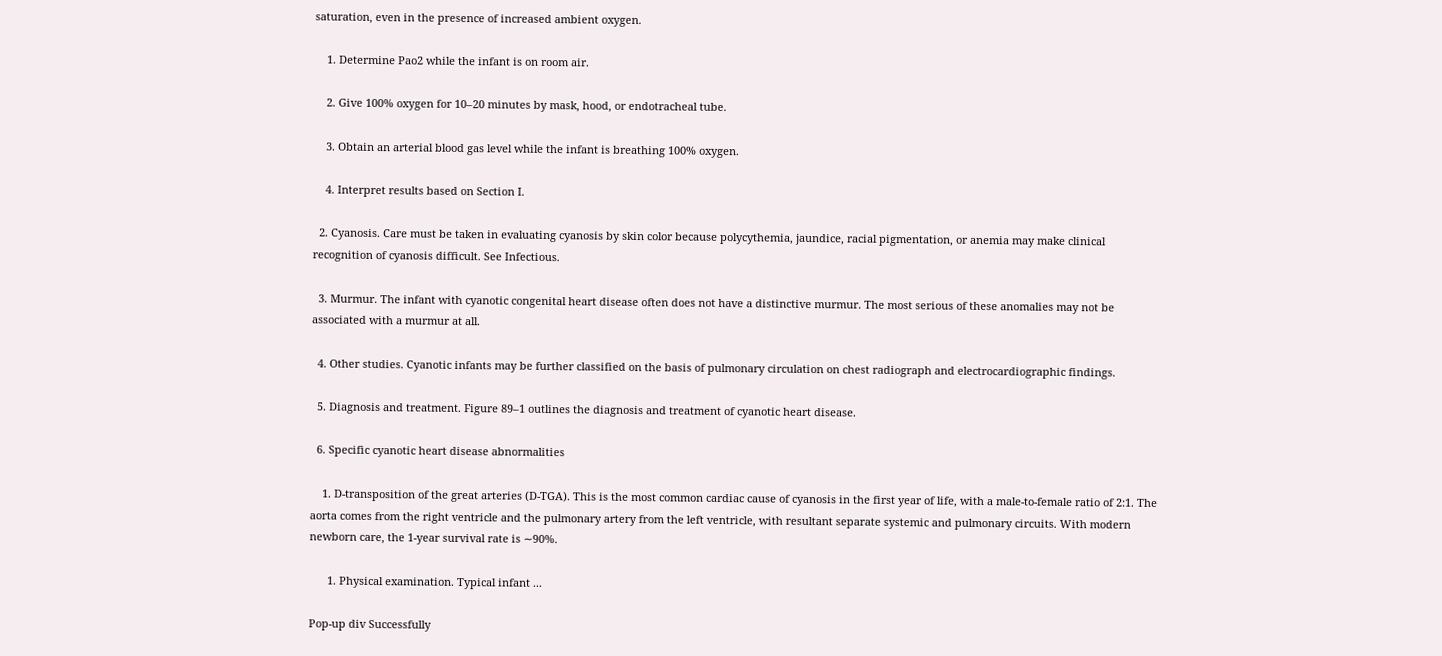saturation, even in the presence of increased ambient oxygen.

    1. Determine Pao2 while the infant is on room air.

    2. Give 100% oxygen for 10–20 minutes by mask, hood, or endotracheal tube.

    3. Obtain an arterial blood gas level while the infant is breathing 100% oxygen.

    4. Interpret results based on Section I.

  2. Cyanosis. Care must be taken in evaluating cyanosis by skin color because polycythemia, jaundice, racial pigmentation, or anemia may make clinical recognition of cyanosis difficult. See Infectious.

  3. Murmur. The infant with cyanotic congenital heart disease often does not have a distinctive murmur. The most serious of these anomalies may not be associated with a murmur at all.

  4. Other studies. Cyanotic infants may be further classified on the basis of pulmonary circulation on chest radiograph and electrocardiographic findings.

  5. Diagnosis and treatment. Figure 89–1 outlines the diagnosis and treatment of cyanotic heart disease.

  6. Specific cyanotic heart disease abnormalities

    1. D-transposition of the great arteries (D-TGA). This is the most common cardiac cause of cyanosis in the first year of life, with a male-to-female ratio of 2:1. The aorta comes from the right ventricle and the pulmonary artery from the left ventricle, with resultant separate systemic and pulmonary circuits. With modern newborn care, the 1-year survival rate is ∼90%.

      1. Physical examination. Typical infant ...

Pop-up div Successfully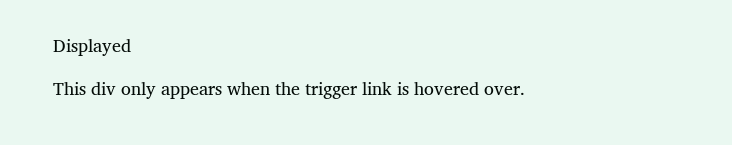Displayed

This div only appears when the trigger link is hovered over.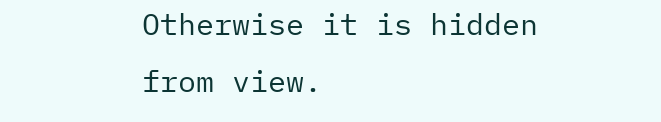Otherwise it is hidden from view.